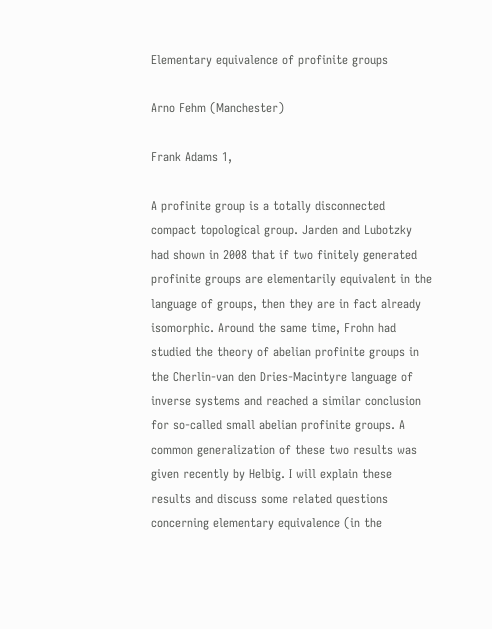Elementary equivalence of profinite groups

Arno Fehm (Manchester)

Frank Adams 1,

A profinite group is a totally disconnected compact topological group. Jarden and Lubotzky had shown in 2008 that if two finitely generated profinite groups are elementarily equivalent in the language of groups, then they are in fact already isomorphic. Around the same time, Frohn had studied the theory of abelian profinite groups in the Cherlin-van den Dries-Macintyre language of inverse systems and reached a similar conclusion for so-called small abelian profinite groups. A common generalization of these two results was given recently by Helbig. I will explain these results and discuss some related questions concerning elementary equivalence (in the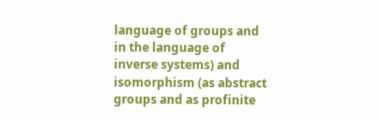language of groups and in the language of inverse systems) and isomorphism (as abstract groups and as profinite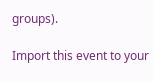groups).

Import this event to your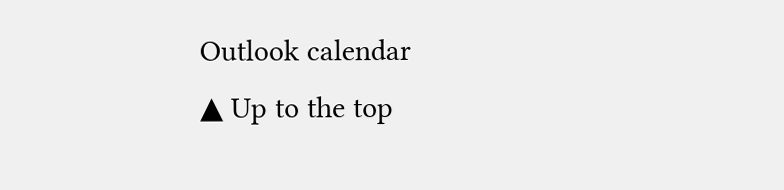Outlook calendar
▲ Up to the top